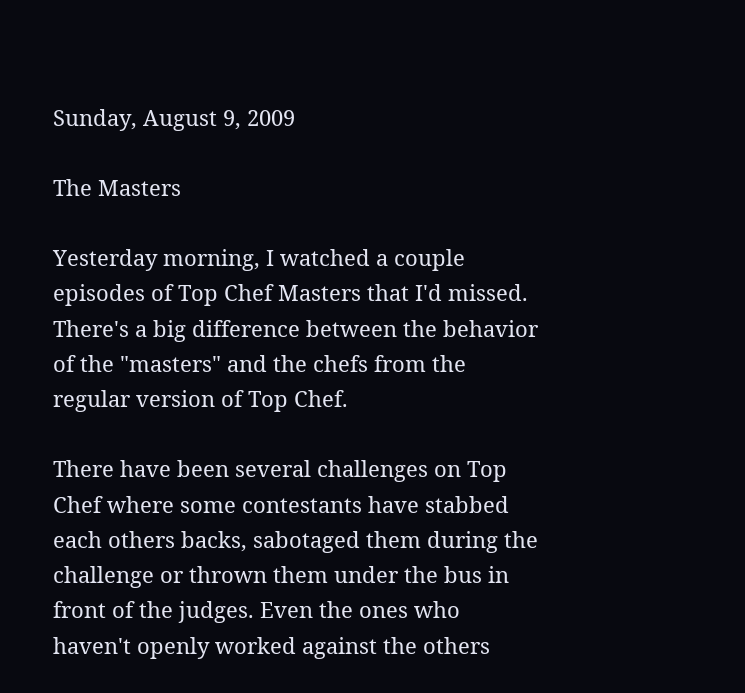Sunday, August 9, 2009

The Masters

Yesterday morning, I watched a couple episodes of Top Chef Masters that I'd missed. There's a big difference between the behavior of the "masters" and the chefs from the regular version of Top Chef.

There have been several challenges on Top Chef where some contestants have stabbed each others backs, sabotaged them during the challenge or thrown them under the bus in front of the judges. Even the ones who haven't openly worked against the others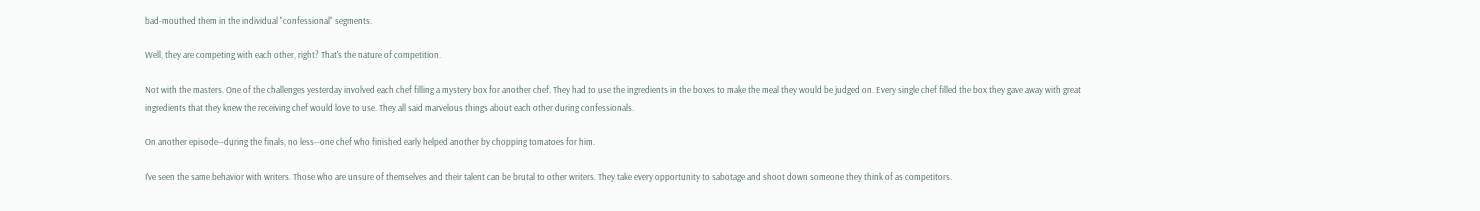bad-mouthed them in the individual "confessional" segments.

Well, they are competing with each other, right? That's the nature of competition.

Not with the masters. One of the challenges yesterday involved each chef filling a mystery box for another chef. They had to use the ingredients in the boxes to make the meal they would be judged on. Every single chef filled the box they gave away with great ingredients that they knew the receiving chef would love to use. They all said marvelous things about each other during confessionals.

On another episode--during the finals, no less--one chef who finished early helped another by chopping tomatoes for him.

I've seen the same behavior with writers. Those who are unsure of themselves and their talent can be brutal to other writers. They take every opportunity to sabotage and shoot down someone they think of as competitors.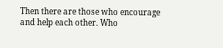Then there are those who encourage and help each other. Who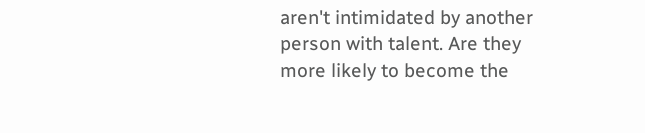aren't intimidated by another person with talent. Are they more likely to become the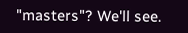"masters"? We'll see.